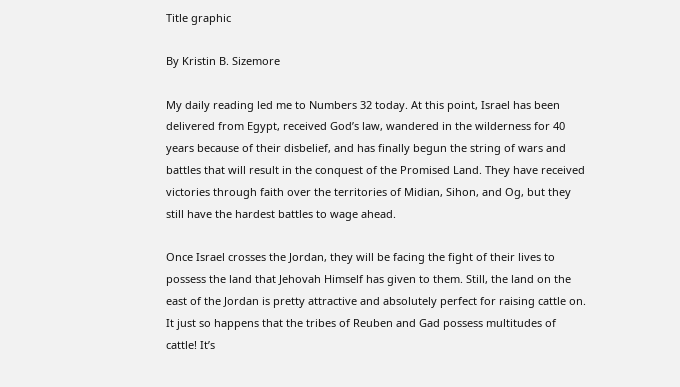Title graphic

By Kristin B. Sizemore

My daily reading led me to Numbers 32 today. At this point, Israel has been delivered from Egypt, received God’s law, wandered in the wilderness for 40 years because of their disbelief, and has finally begun the string of wars and battles that will result in the conquest of the Promised Land. They have received victories through faith over the territories of Midian, Sihon, and Og, but they still have the hardest battles to wage ahead.

Once Israel crosses the Jordan, they will be facing the fight of their lives to possess the land that Jehovah Himself has given to them. Still, the land on the east of the Jordan is pretty attractive and absolutely perfect for raising cattle on. It just so happens that the tribes of Reuben and Gad possess multitudes of cattle! It’s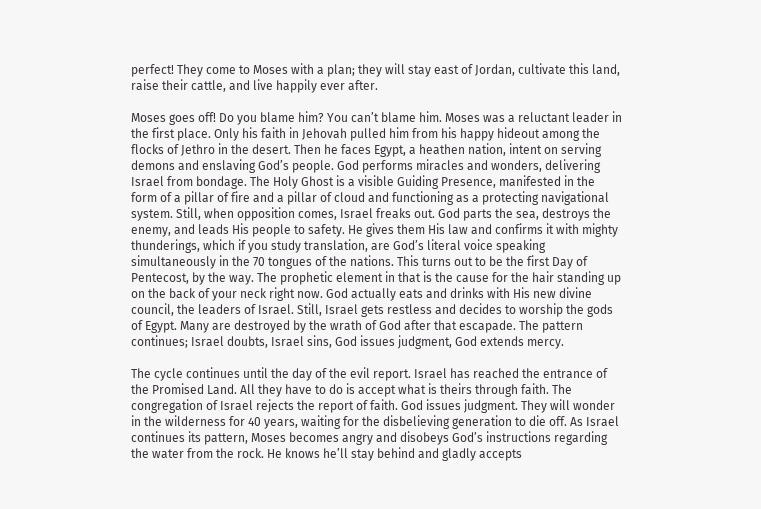perfect! They come to Moses with a plan; they will stay east of Jordan, cultivate this land, raise their cattle, and live happily ever after.

Moses goes off! Do you blame him? You can’t blame him. Moses was a reluctant leader in the first place. Only his faith in Jehovah pulled him from his happy hideout among the flocks of Jethro in the desert. Then he faces Egypt, a heathen nation, intent on serving demons and enslaving God’s people. God performs miracles and wonders, delivering Israel from bondage. The Holy Ghost is a visible Guiding Presence, manifested in the form of a pillar of fire and a pillar of cloud and functioning as a protecting navigational system. Still, when opposition comes, Israel freaks out. God parts the sea, destroys the enemy, and leads His people to safety. He gives them His law and confirms it with mighty thunderings, which if you study translation, are God’s literal voice speaking simultaneously in the 70 tongues of the nations. This turns out to be the first Day of Pentecost, by the way. The prophetic element in that is the cause for the hair standing up on the back of your neck right now. God actually eats and drinks with His new divine council, the leaders of Israel. Still, Israel gets restless and decides to worship the gods of Egypt. Many are destroyed by the wrath of God after that escapade. The pattern continues; Israel doubts, Israel sins, God issues judgment, God extends mercy.

The cycle continues until the day of the evil report. Israel has reached the entrance of the Promised Land. All they have to do is accept what is theirs through faith. The congregation of Israel rejects the report of faith. God issues judgment. They will wonder in the wilderness for 40 years, waiting for the disbelieving generation to die off. As Israel continues its pattern, Moses becomes angry and disobeys God’s instructions regarding the water from the rock. He knows he’ll stay behind and gladly accepts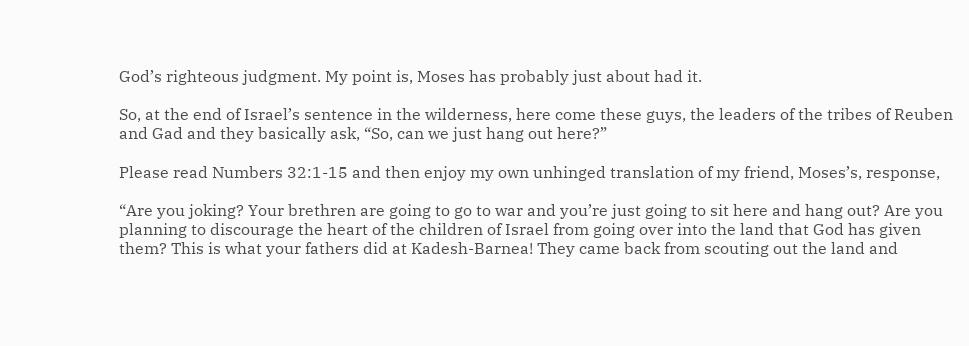God’s righteous judgment. My point is, Moses has probably just about had it.

So, at the end of Israel’s sentence in the wilderness, here come these guys, the leaders of the tribes of Reuben and Gad and they basically ask, “So, can we just hang out here?”

Please read Numbers 32:1-15 and then enjoy my own unhinged translation of my friend, Moses’s, response,

“Are you joking? Your brethren are going to go to war and you’re just going to sit here and hang out? Are you planning to discourage the heart of the children of Israel from going over into the land that God has given them? This is what your fathers did at Kadesh-Barnea! They came back from scouting out the land and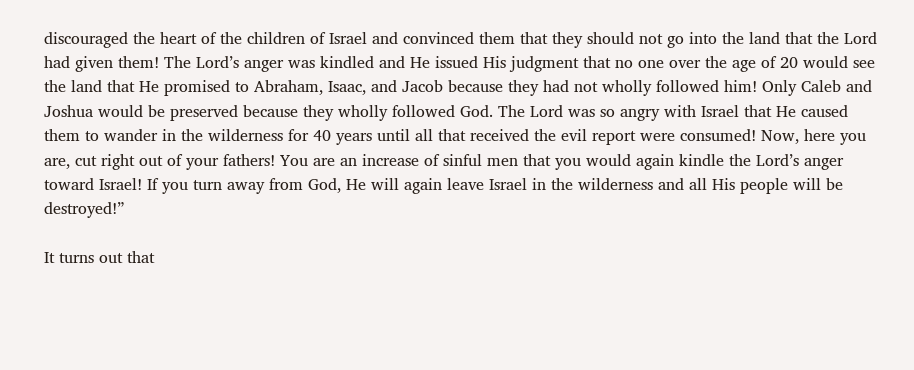discouraged the heart of the children of Israel and convinced them that they should not go into the land that the Lord had given them! The Lord’s anger was kindled and He issued His judgment that no one over the age of 20 would see the land that He promised to Abraham, Isaac, and Jacob because they had not wholly followed him! Only Caleb and Joshua would be preserved because they wholly followed God. The Lord was so angry with Israel that He caused them to wander in the wilderness for 40 years until all that received the evil report were consumed! Now, here you are, cut right out of your fathers! You are an increase of sinful men that you would again kindle the Lord’s anger toward Israel! If you turn away from God, He will again leave Israel in the wilderness and all His people will be destroyed!”

It turns out that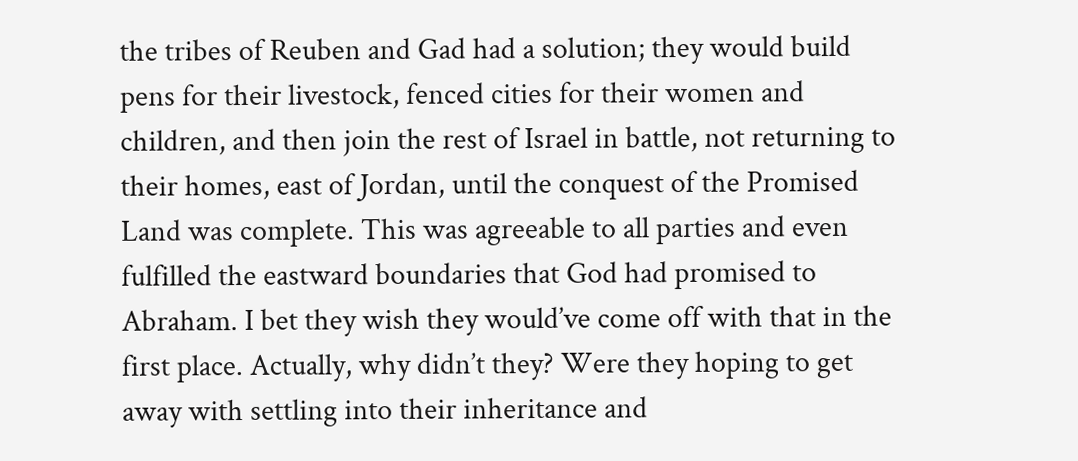the tribes of Reuben and Gad had a solution; they would build pens for their livestock, fenced cities for their women and children, and then join the rest of Israel in battle, not returning to their homes, east of Jordan, until the conquest of the Promised Land was complete. This was agreeable to all parties and even fulfilled the eastward boundaries that God had promised to Abraham. I bet they wish they would’ve come off with that in the first place. Actually, why didn’t they? Were they hoping to get away with settling into their inheritance and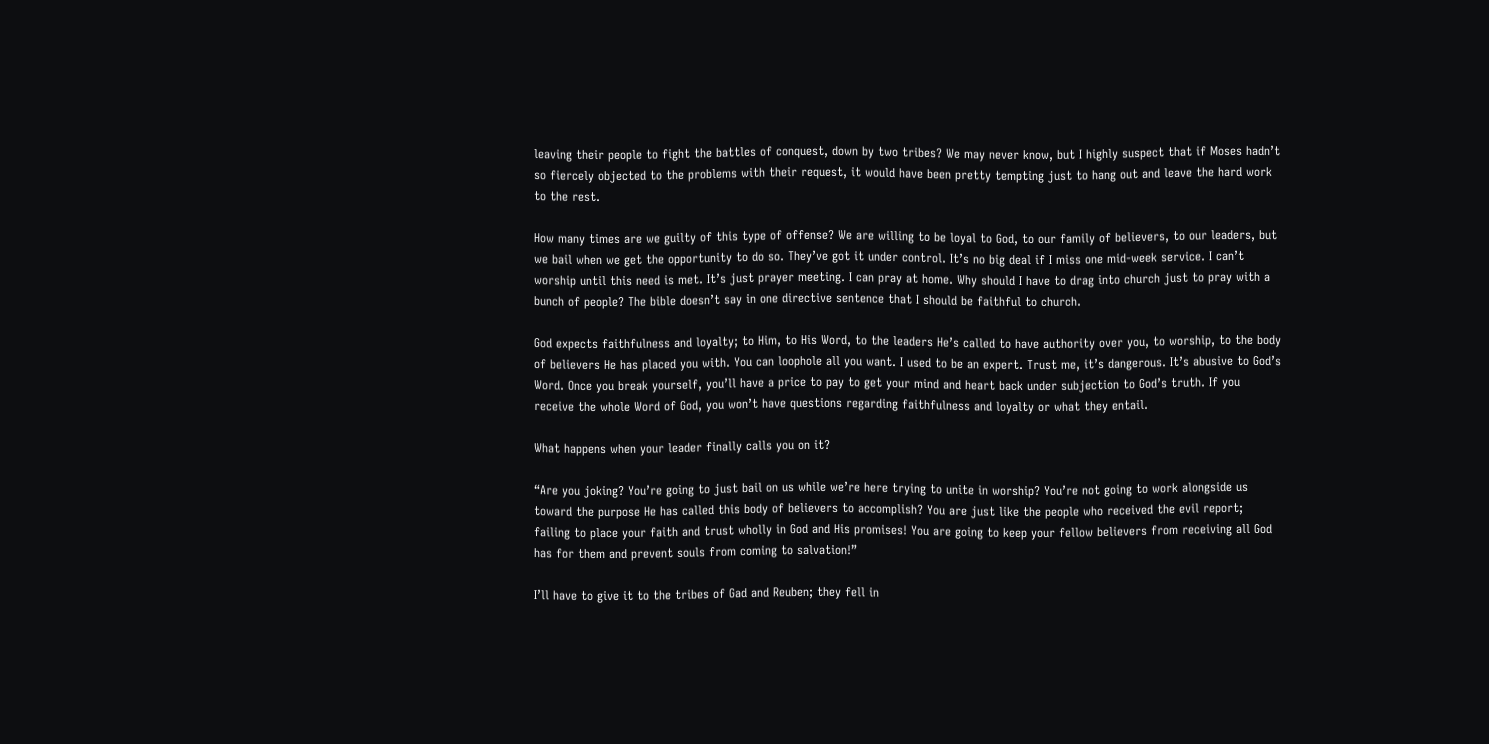leaving their people to fight the battles of conquest, down by two tribes? We may never know, but I highly suspect that if Moses hadn’t so fiercely objected to the problems with their request, it would have been pretty tempting just to hang out and leave the hard work to the rest.

How many times are we guilty of this type of offense? We are willing to be loyal to God, to our family of believers, to our leaders, but we bail when we get the opportunity to do so. They’ve got it under control. It’s no big deal if I miss one mid-week service. I can’t worship until this need is met. It’s just prayer meeting. I can pray at home. Why should I have to drag into church just to pray with a bunch of people? The bible doesn’t say in one directive sentence that I should be faithful to church.

God expects faithfulness and loyalty; to Him, to His Word, to the leaders He’s called to have authority over you, to worship, to the body of believers He has placed you with. You can loophole all you want. I used to be an expert. Trust me, it’s dangerous. It’s abusive to God’s Word. Once you break yourself, you’ll have a price to pay to get your mind and heart back under subjection to God’s truth. If you receive the whole Word of God, you won’t have questions regarding faithfulness and loyalty or what they entail.

What happens when your leader finally calls you on it?

“Are you joking? You’re going to just bail on us while we’re here trying to unite in worship? You’re not going to work alongside us toward the purpose He has called this body of believers to accomplish? You are just like the people who received the evil report; failing to place your faith and trust wholly in God and His promises! You are going to keep your fellow believers from receiving all God has for them and prevent souls from coming to salvation!”

I’ll have to give it to the tribes of Gad and Reuben; they fell in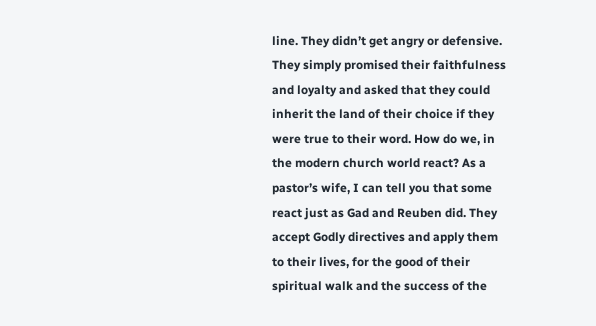line. They didn’t get angry or defensive. They simply promised their faithfulness and loyalty and asked that they could inherit the land of their choice if they were true to their word. How do we, in the modern church world react? As a pastor’s wife, I can tell you that some react just as Gad and Reuben did. They accept Godly directives and apply them to their lives, for the good of their spiritual walk and the success of the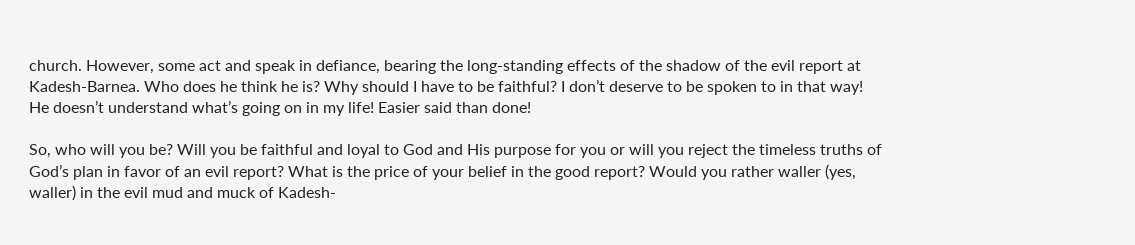church. However, some act and speak in defiance, bearing the long-standing effects of the shadow of the evil report at Kadesh-Barnea. Who does he think he is? Why should I have to be faithful? I don’t deserve to be spoken to in that way! He doesn’t understand what’s going on in my life! Easier said than done!

So, who will you be? Will you be faithful and loyal to God and His purpose for you or will you reject the timeless truths of God’s plan in favor of an evil report? What is the price of your belief in the good report? Would you rather waller (yes, waller) in the evil mud and muck of Kadesh-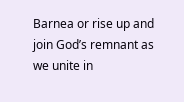Barnea or rise up and join God’s remnant as we unite in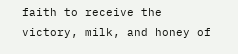faith to receive the victory, milk, and honey of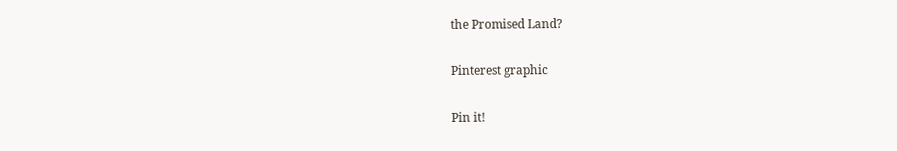the Promised Land?

Pinterest graphic

Pin it!